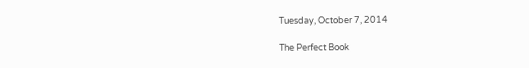Tuesday, October 7, 2014

The Perfect Book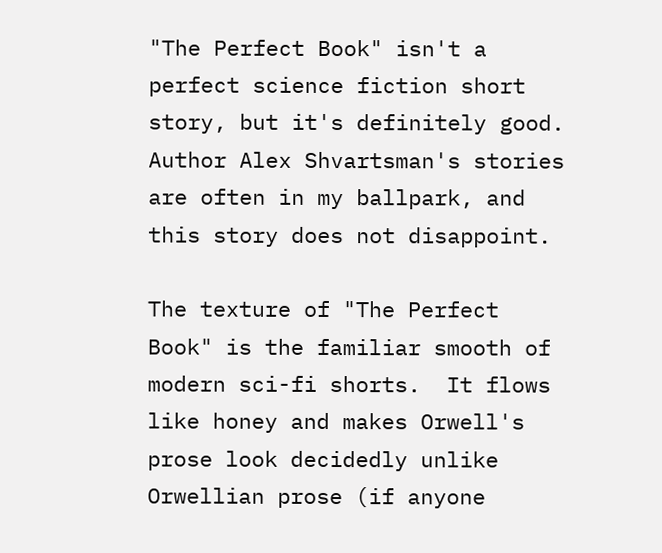"The Perfect Book" isn't a perfect science fiction short story, but it's definitely good.  Author Alex Shvartsman's stories are often in my ballpark, and this story does not disappoint.

The texture of "The Perfect Book" is the familiar smooth of modern sci-fi shorts.  It flows like honey and makes Orwell's prose look decidedly unlike Orwellian prose (if anyone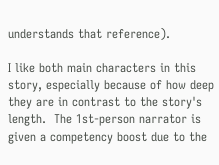understands that reference).

I like both main characters in this story, especially because of how deep they are in contrast to the story's length.  The 1st-person narrator is given a competency boost due to the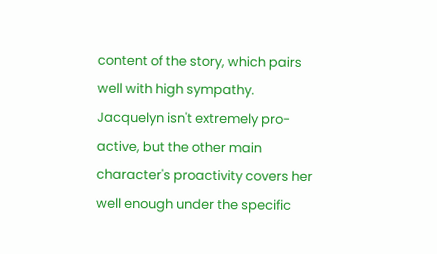content of the story, which pairs well with high sympathy.  Jacquelyn isn't extremely pro-active, but the other main character's proactivity covers her well enough under the specific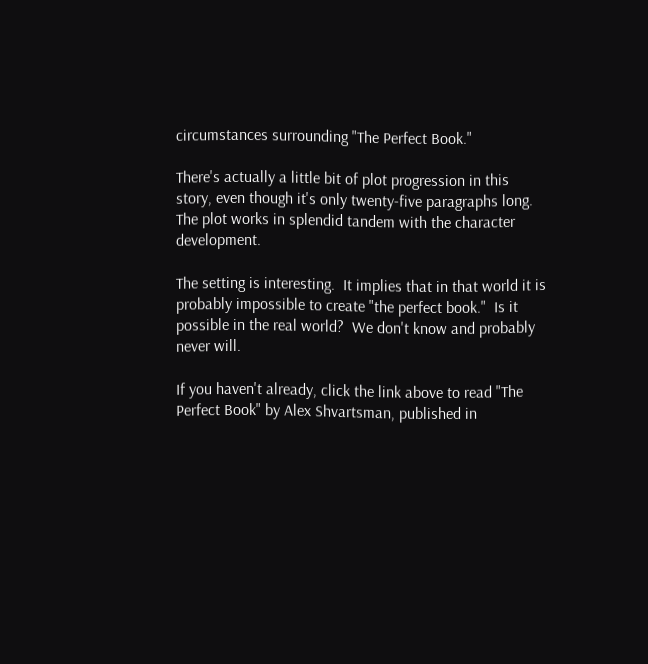circumstances surrounding "The Perfect Book."

There's actually a little bit of plot progression in this story, even though it's only twenty-five paragraphs long.  The plot works in splendid tandem with the character development.

The setting is interesting.  It implies that in that world it is probably impossible to create "the perfect book."  Is it possible in the real world?  We don't know and probably never will.

If you haven't already, click the link above to read "The Perfect Book" by Alex Shvartsman, published in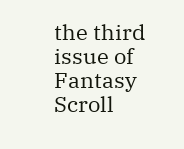the third issue of Fantasy Scroll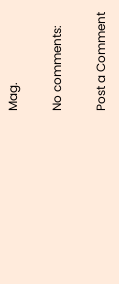Mag.

No comments:

Post a Comment